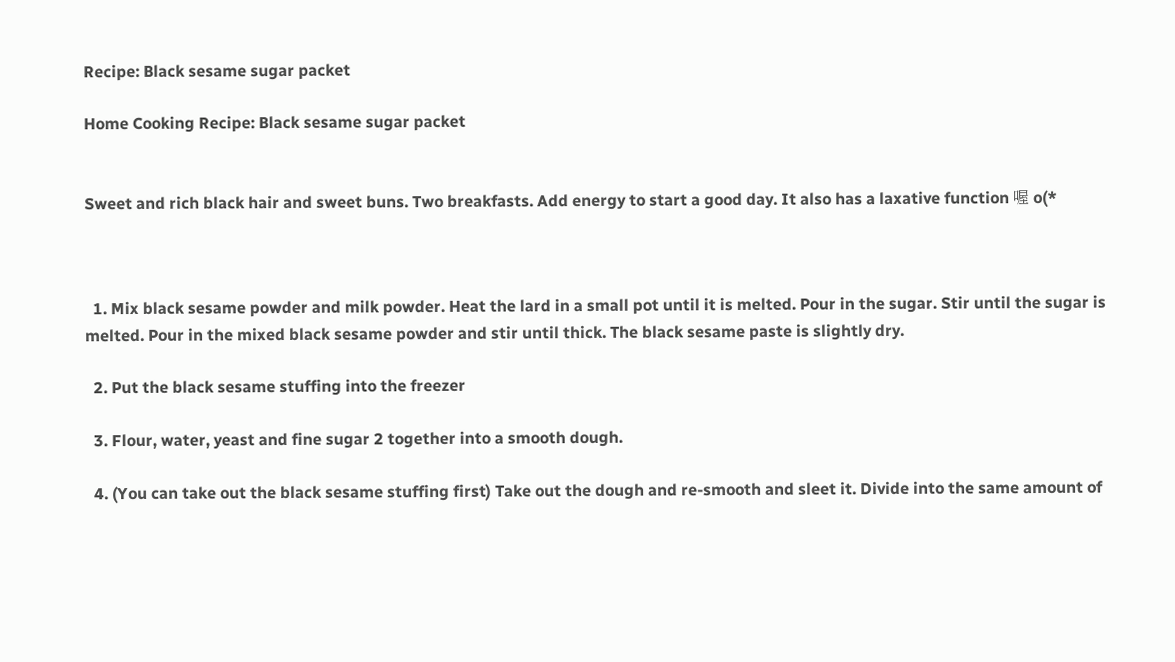Recipe: Black sesame sugar packet

Home Cooking Recipe: Black sesame sugar packet


Sweet and rich black hair and sweet buns. Two breakfasts. Add energy to start a good day. It also has a laxative function 喔 o(*



  1. Mix black sesame powder and milk powder. Heat the lard in a small pot until it is melted. Pour in the sugar. Stir until the sugar is melted. Pour in the mixed black sesame powder and stir until thick. The black sesame paste is slightly dry.

  2. Put the black sesame stuffing into the freezer

  3. Flour, water, yeast and fine sugar 2 together into a smooth dough.

  4. (You can take out the black sesame stuffing first) Take out the dough and re-smooth and sleet it. Divide into the same amount of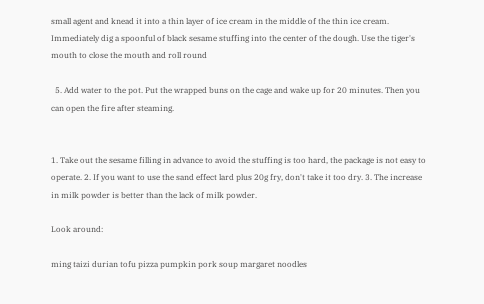small agent and knead it into a thin layer of ice cream in the middle of the thin ice cream. Immediately dig a spoonful of black sesame stuffing into the center of the dough. Use the tiger's mouth to close the mouth and roll round

  5. Add water to the pot. Put the wrapped buns on the cage and wake up for 20 minutes. Then you can open the fire after steaming.


1. Take out the sesame filling in advance to avoid the stuffing is too hard, the package is not easy to operate. 2. If you want to use the sand effect lard plus 20g fry, don't take it too dry. 3. The increase in milk powder is better than the lack of milk powder.

Look around:

ming taizi durian tofu pizza pumpkin pork soup margaret noodles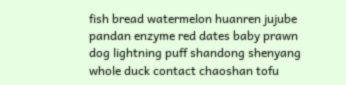fish bread watermelon huanren jujube pandan enzyme red dates baby prawn dog lightning puff shandong shenyang whole duck contact chaoshan tofu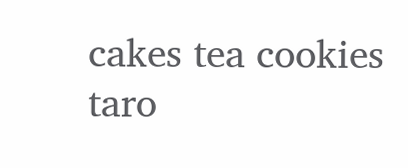cakes tea cookies taro